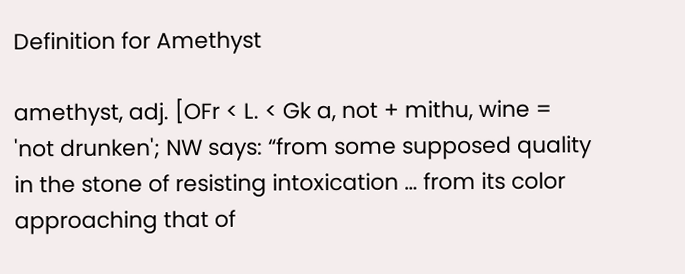Definition for Amethyst

amethyst, adj. [OFr < L. < Gk a, not + mithu, wine = 'not drunken'; NW says: “from some supposed quality in the stone of resisting intoxication … from its color approaching that of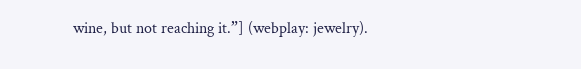wine, but not reaching it.”] (webplay: jewelry).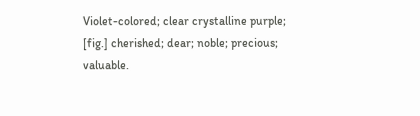Violet-colored; clear crystalline purple; [fig.] cherished; dear; noble; precious; valuable.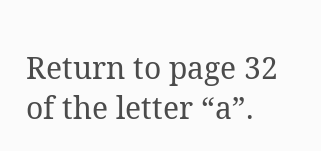Return to page 32 of the letter “a”.